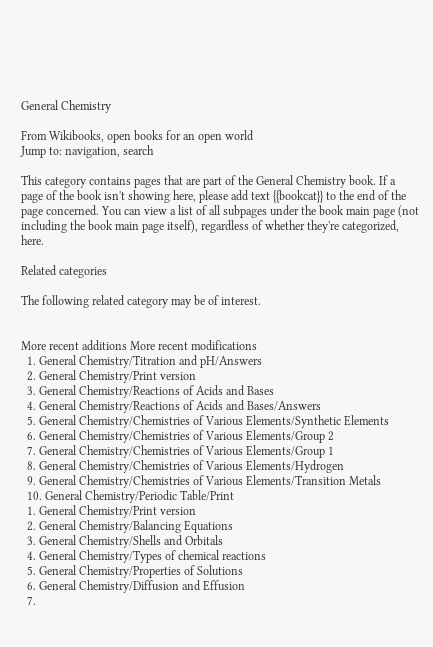General Chemistry

From Wikibooks, open books for an open world
Jump to: navigation, search

This category contains pages that are part of the General Chemistry book. If a page of the book isn't showing here, please add text {{bookcat}} to the end of the page concerned. You can view a list of all subpages under the book main page (not including the book main page itself), regardless of whether they're categorized, here.

Related categories

The following related category may be of interest.


More recent additions More recent modifications
  1. General Chemistry/Titration and pH/Answers
  2. General Chemistry/Print version
  3. General Chemistry/Reactions of Acids and Bases
  4. General Chemistry/Reactions of Acids and Bases/Answers
  5. General Chemistry/Chemistries of Various Elements/Synthetic Elements
  6. General Chemistry/Chemistries of Various Elements/Group 2
  7. General Chemistry/Chemistries of Various Elements/Group 1
  8. General Chemistry/Chemistries of Various Elements/Hydrogen
  9. General Chemistry/Chemistries of Various Elements/Transition Metals
  10. General Chemistry/Periodic Table/Print
  1. General Chemistry/Print version
  2. General Chemistry/Balancing Equations
  3. General Chemistry/Shells and Orbitals
  4. General Chemistry/Types of chemical reactions
  5. General Chemistry/Properties of Solutions
  6. General Chemistry/Diffusion and Effusion
  7.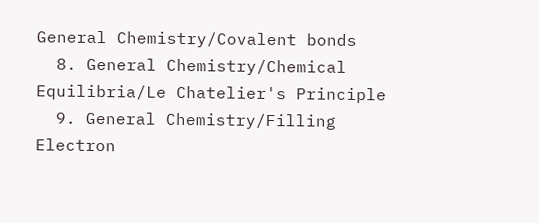General Chemistry/Covalent bonds
  8. General Chemistry/Chemical Equilibria/Le Chatelier's Principle
  9. General Chemistry/Filling Electron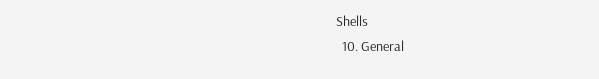Shells
  10. General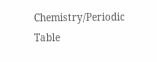Chemistry/Periodic Table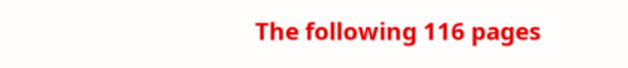The following 116 pages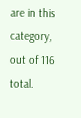are in this category, out of 116 total.